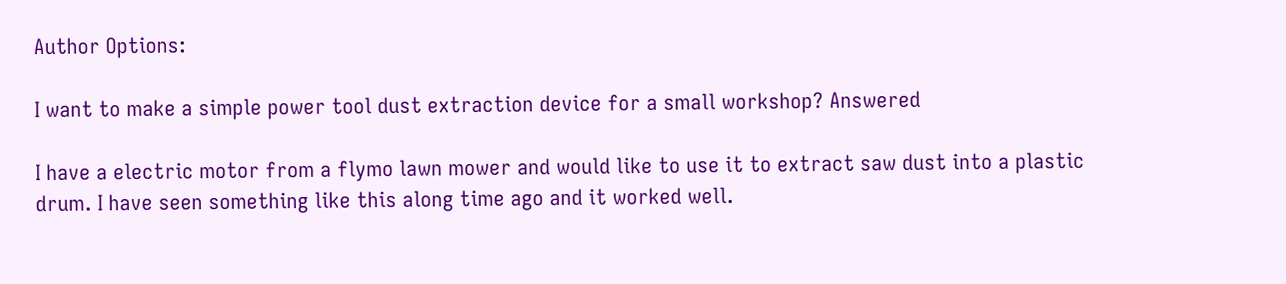Author Options:

I want to make a simple power tool dust extraction device for a small workshop? Answered

I have a electric motor from a flymo lawn mower and would like to use it to extract saw dust into a plastic drum. I have seen something like this along time ago and it worked well.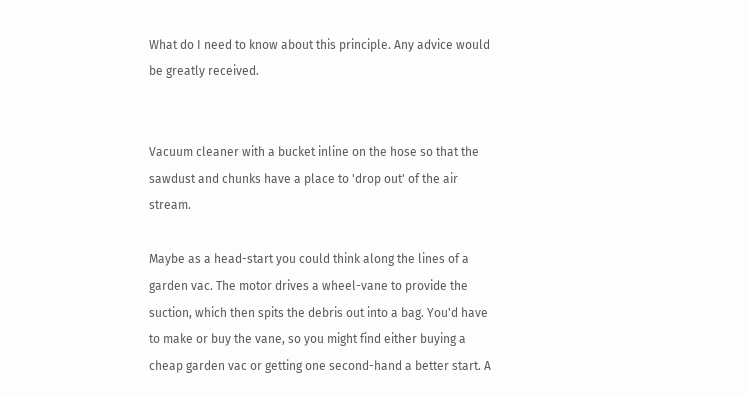What do I need to know about this principle. Any advice would be greatly received.


Vacuum cleaner with a bucket inline on the hose so that the sawdust and chunks have a place to 'drop out' of the air stream.

Maybe as a head-start you could think along the lines of a garden vac. The motor drives a wheel-vane to provide the suction, which then spits the debris out into a bag. You'd have to make or buy the vane, so you might find either buying a cheap garden vac or getting one second-hand a better start. A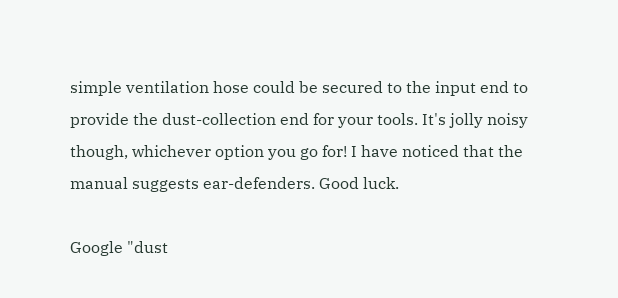simple ventilation hose could be secured to the input end to provide the dust-collection end for your tools. It's jolly noisy though, whichever option you go for! I have noticed that the manual suggests ear-defenders. Good luck.

Google "dust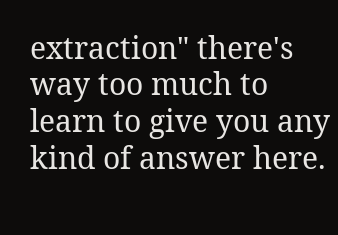extraction" there's way too much to learn to give you any kind of answer here.